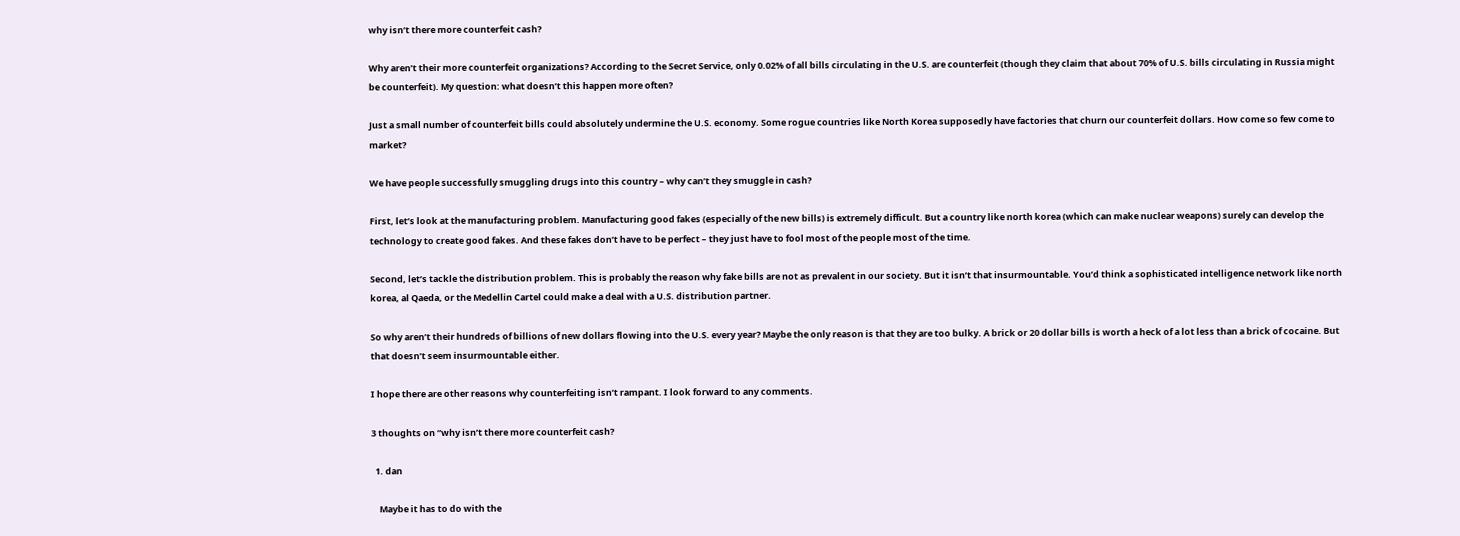why isn’t there more counterfeit cash?

Why aren’t their more counterfeit organizations? According to the Secret Service, only 0.02% of all bills circulating in the U.S. are counterfeit (though they claim that about 70% of U.S. bills circulating in Russia might be counterfeit). My question: what doesn’t this happen more often?

Just a small number of counterfeit bills could absolutely undermine the U.S. economy. Some rogue countries like North Korea supposedly have factories that churn our counterfeit dollars. How come so few come to market?

We have people successfully smuggling drugs into this country – why can’t they smuggle in cash?

First, let’s look at the manufacturing problem. Manufacturing good fakes (especially of the new bills) is extremely difficult. But a country like north korea (which can make nuclear weapons) surely can develop the technology to create good fakes. And these fakes don’t have to be perfect – they just have to fool most of the people most of the time.

Second, let’s tackle the distribution problem. This is probably the reason why fake bills are not as prevalent in our society. But it isn’t that insurmountable. You’d think a sophisticated intelligence network like north korea, al Qaeda, or the Medellin Cartel could make a deal with a U.S. distribution partner.

So why aren’t their hundreds of billions of new dollars flowing into the U.S. every year? Maybe the only reason is that they are too bulky. A brick or 20 dollar bills is worth a heck of a lot less than a brick of cocaine. But that doesn’t seem insurmountable either.

I hope there are other reasons why counterfeiting isn’t rampant. I look forward to any comments.

3 thoughts on “why isn’t there more counterfeit cash?

  1. dan

    Maybe it has to do with the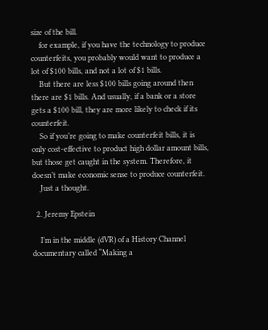size of the bill.
    for example, if you have the technology to produce counterfeits, you probably would want to produce a lot of $100 bills, and not a lot of $1 bills.
    But there are less $100 bills going around then there are $1 bills. And usually, if a bank or a store gets a $100 bill, they are more likely to check if its counterfeit.
    So if you’re going to make counterfeit bills, it is only cost-effective to product high dollar amount bills, but those get caught in the system. Therefore, it doesn’t make economic sense to produce counterfeit.
    Just a thought.

  2. Jeremy Epstein

    I’m in the middle (dVR) of a History Channel documentary called “Making a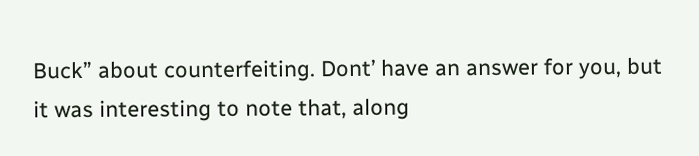Buck” about counterfeiting. Dont’ have an answer for you, but it was interesting to note that, along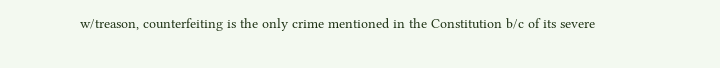w/treason, counterfeiting is the only crime mentioned in the Constitution b/c of its severe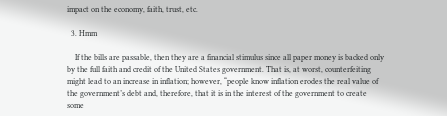impact on the economy, faith, trust, etc.

  3. Hmm

    If the bills are passable, then they are a financial stimulus since all paper money is backed only by the full faith and credit of the United States government. That is, at worst, counterfeiting might lead to an increase in inflation; however, “people know inflation erodes the real value of the government’s debt and, therefore, that it is in the interest of the government to create some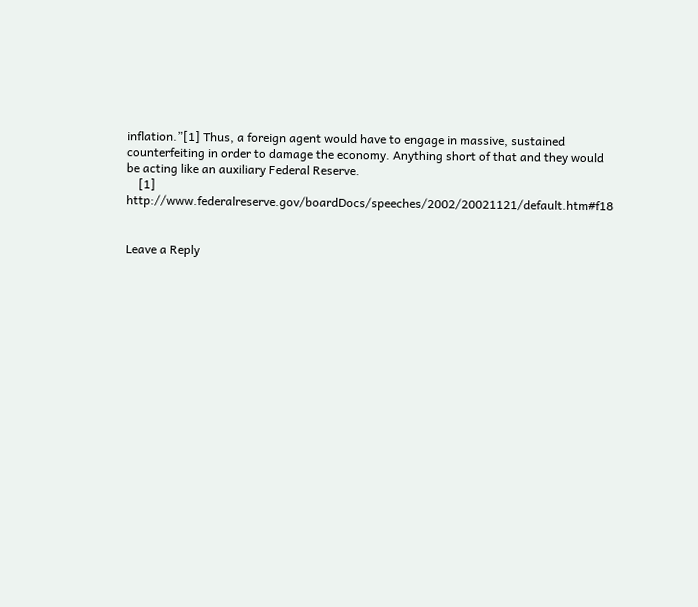inflation.”[1] Thus, a foreign agent would have to engage in massive, sustained counterfeiting in order to damage the economy. Anything short of that and they would be acting like an auxiliary Federal Reserve.
    [1] http://www.federalreserve.gov/boardDocs/speeches/2002/20021121/default.htm#f18


Leave a Reply